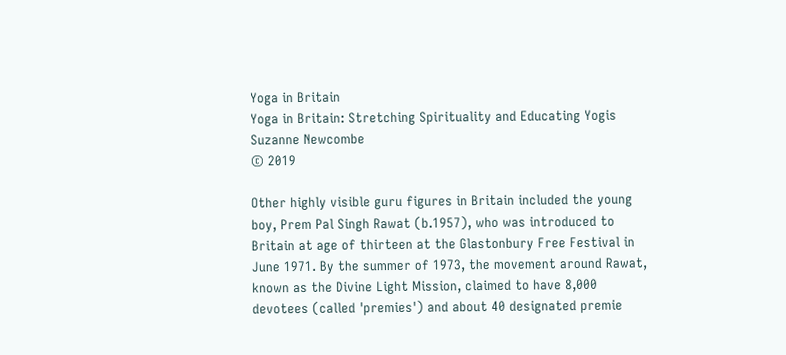Yoga in Britain
Yoga in Britain: Stretching Spirituality and Educating Yogis
Suzanne Newcombe
© 2019

Other highly visible guru figures in Britain included the young boy, Prem Pal Singh Rawat (b.1957), who was introduced to Britain at age of thirteen at the Glastonbury Free Festival in June 1971. By the summer of 1973, the movement around Rawat, known as the Divine Light Mission, claimed to have 8,000 devotees (called 'premies') and about 40 designated premie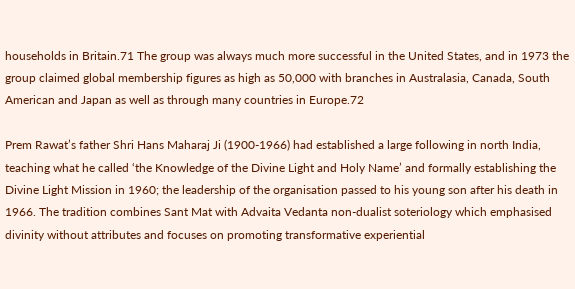households in Britain.71 The group was always much more successful in the United States, and in 1973 the group claimed global membership figures as high as 50,000 with branches in Australasia, Canada, South American and Japan as well as through many countries in Europe.72

Prem Rawat’s father Shri Hans Maharaj Ji (1900-1966) had established a large following in north India, teaching what he called ‘the Knowledge of the Divine Light and Holy Name’ and formally establishing the Divine Light Mission in 1960; the leadership of the organisation passed to his young son after his death in 1966. The tradition combines Sant Mat with Advaita Vedanta non-dualist soteriology which emphasised divinity without attributes and focuses on promoting transformative experiential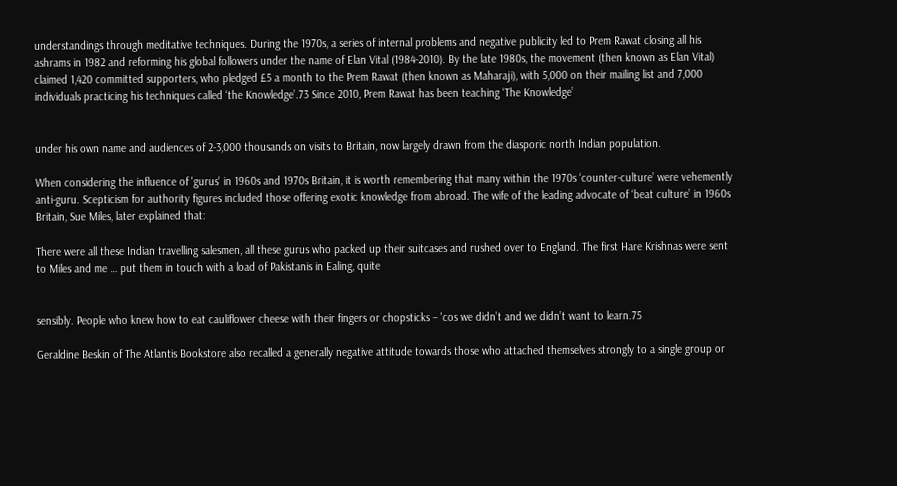understandings through meditative techniques. During the 1970s, a series of internal problems and negative publicity led to Prem Rawat closing all his ashrams in 1982 and reforming his global followers under the name of Elan Vital (1984-2010). By the late 1980s, the movement (then known as Elan Vital) claimed 1,420 committed supporters, who pledged £5 a month to the Prem Rawat (then known as Maharaji), with 5,000 on their mailing list and 7,000 individuals practicing his techniques called ‘the Knowledge’.73 Since 2010, Prem Rawat has been teaching ‘The Knowledge’


under his own name and audiences of 2-3,000 thousands on visits to Britain, now largely drawn from the diasporic north Indian population.

When considering the influence of 'gurus' in 1960s and 1970s Britain, it is worth remembering that many within the 1970s ‘counter-culture’ were vehemently anti-guru. Scepticism for authority figures included those offering exotic knowledge from abroad. The wife of the leading advocate of ‘beat culture’ in 1960s Britain, Sue Miles, later explained that:

There were all these Indian travelling salesmen, all these gurus who packed up their suitcases and rushed over to England. The first Hare Krishnas were sent to Miles and me … put them in touch with a load of Pakistanis in Ealing, quite


sensibly. People who knew how to eat cauliflower cheese with their fingers or chopsticks – 'cos we didn’t and we didn’t want to learn.75

Geraldine Beskin of The Atlantis Bookstore also recalled a generally negative attitude towards those who attached themselves strongly to a single group or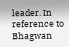leader. In reference to Bhagwan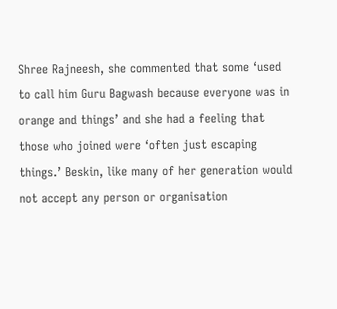Shree Rajneesh, she commented that some ‘used to call him Guru Bagwash because everyone was in orange and things’ and she had a feeling that those who joined were ‘often just escaping things.’ Beskin, like many of her generation would not accept any person or organisation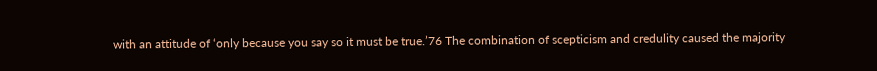with an attitude of ‘only because you say so it must be true.’76 The combination of scepticism and credulity caused the majority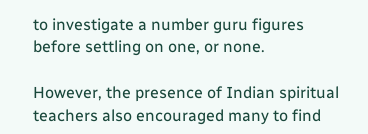to investigate a number guru figures before settling on one, or none.

However, the presence of Indian spiritual teachers also encouraged many to find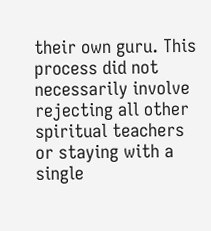their own guru. This process did not necessarily involve rejecting all other spiritual teachers or staying with a single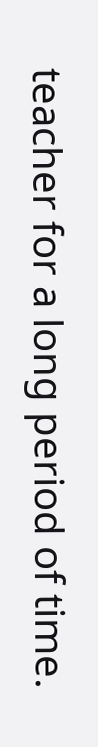teacher for a long period of time.